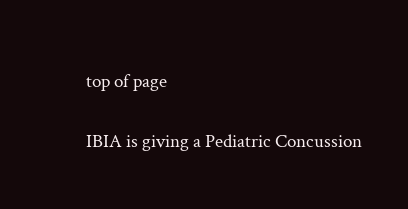top of page

IBIA is giving a Pediatric Concussion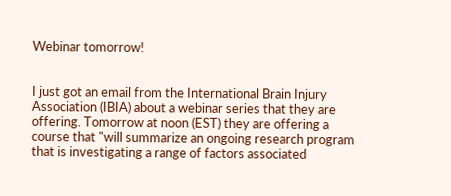Webinar tomorrow!


I just got an email from the International Brain Injury Association (IBIA) about a webinar series that they are offering. Tomorrow at noon (EST) they are offering a course that "will summarize an ongoing research program that is investigating a range of factors associated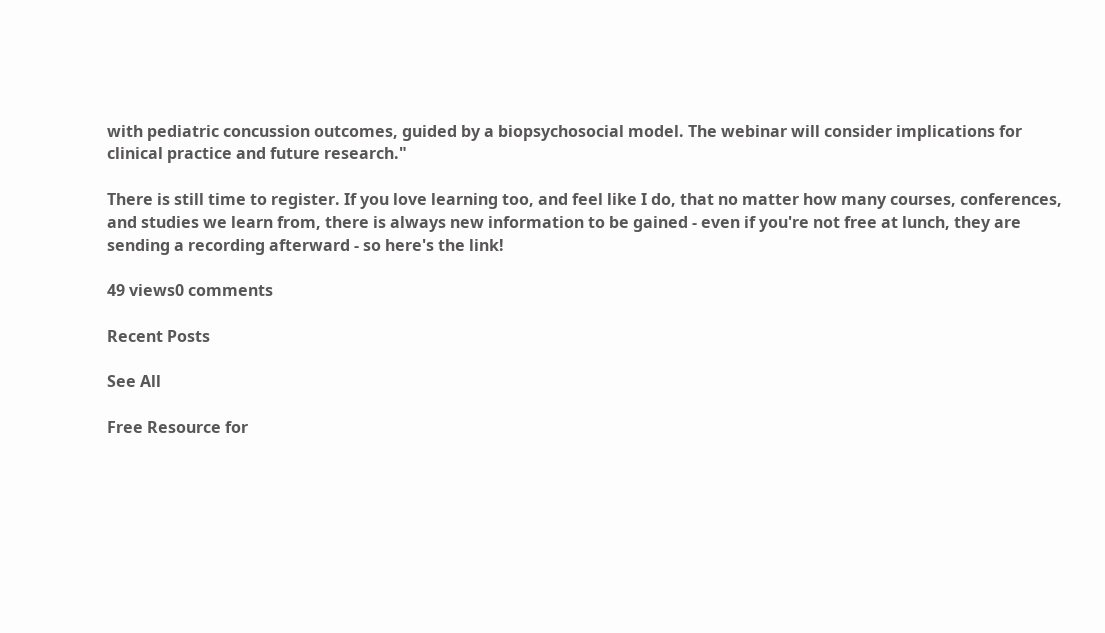with pediatric concussion outcomes, guided by a biopsychosocial model. The webinar will consider implications for clinical practice and future research."

There is still time to register. If you love learning too, and feel like I do, that no matter how many courses, conferences, and studies we learn from, there is always new information to be gained - even if you're not free at lunch, they are sending a recording afterward - so here's the link!

49 views0 comments

Recent Posts

See All

Free Resource for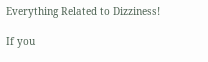Everything Related to Dizziness!

If you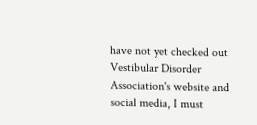have not yet checked out Vestibular Disorder Association's website and social media, I must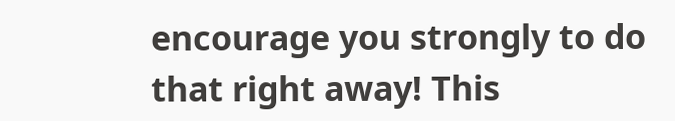encourage you strongly to do that right away! This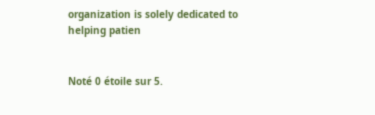organization is solely dedicated to helping patien


Noté 0 étoile sur 5.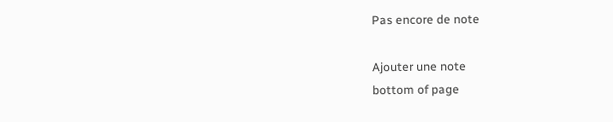Pas encore de note

Ajouter une note
bottom of page